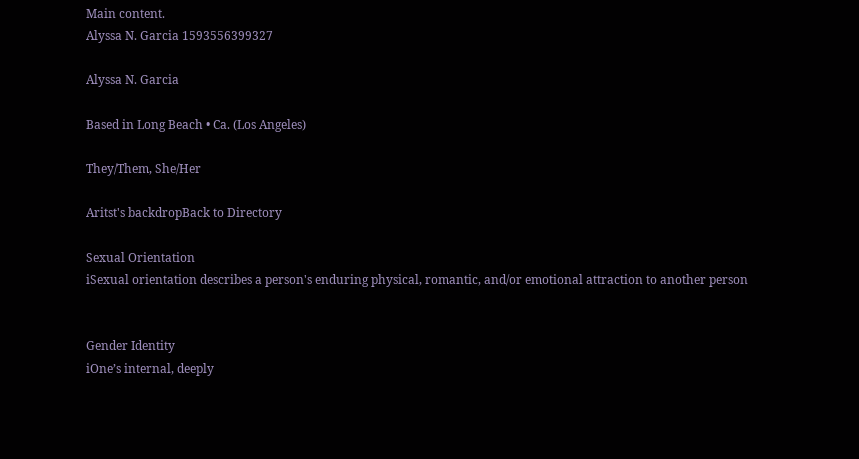Main content.
Alyssa N. Garcia 1593556399327

Alyssa N. Garcia

Based in Long Beach • Ca. (Los Angeles)

They/Them, She/Her

Aritst's backdropBack to Directory

Sexual Orientation
iSexual orientation describes a person's enduring physical, romantic, and/or emotional attraction to another person


Gender Identity
iOne’s internal, deeply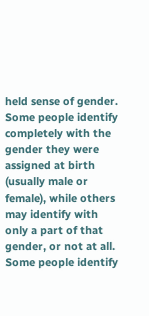held sense of gender. Some people identify completely with the gender they were assigned at birth (usually male or female), while others may identify with only a part of that gender, or not at all. Some people identify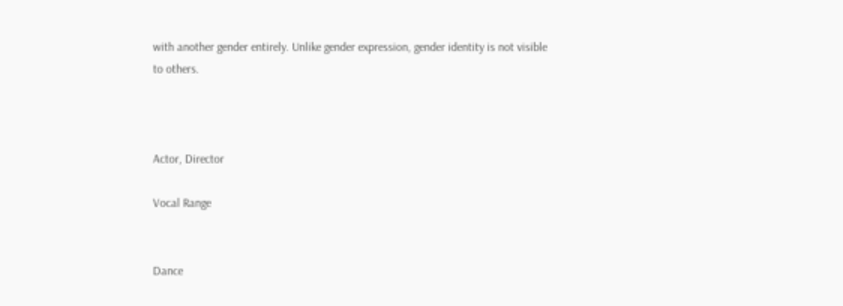with another gender entirely. Unlike gender expression, gender identity is not visible to others.



Actor, Director

Vocal Range


Dance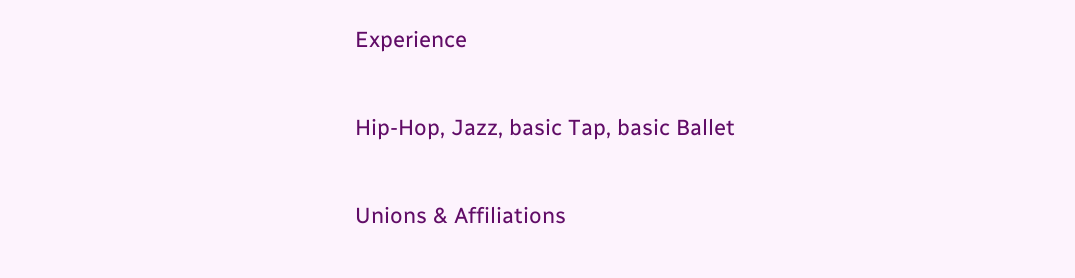Experience

Hip-Hop, Jazz, basic Tap, basic Ballet

Unions & Affiliations